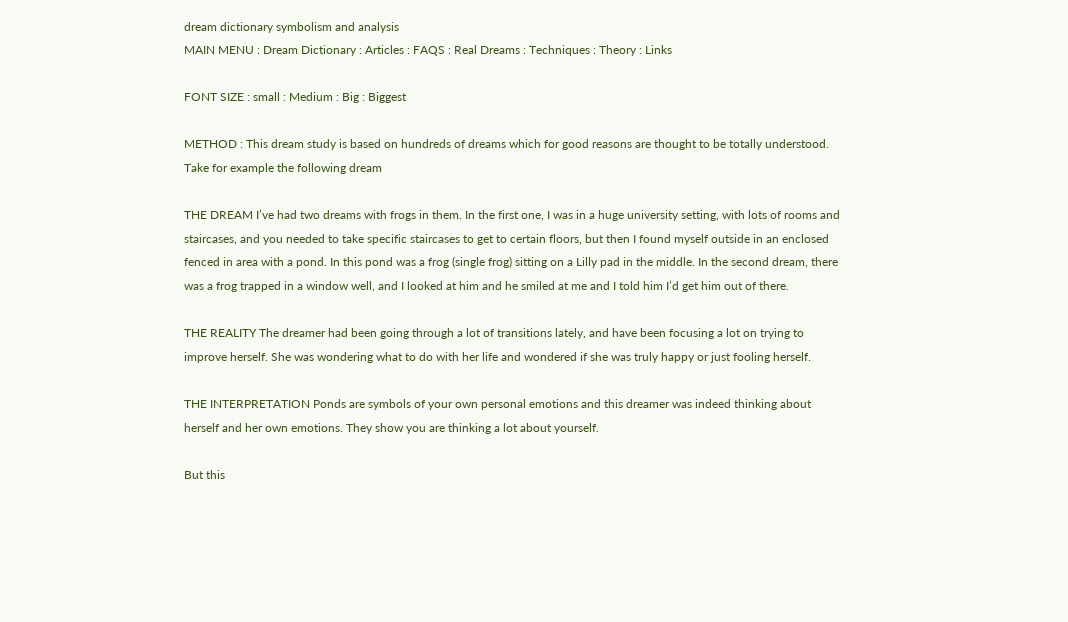dream dictionary symbolism and analysis
MAIN MENU : Dream Dictionary : Articles : FAQS : Real Dreams : Techniques : Theory : Links

FONT SIZE : small : Medium : Big : Biggest

METHOD : This dream study is based on hundreds of dreams which for good reasons are thought to be totally understood. Take for example the following dream

THE DREAM I’ve had two dreams with frogs in them. In the first one, I was in a huge university setting, with lots of rooms and staircases, and you needed to take specific staircases to get to certain floors, but then I found myself outside in an enclosed fenced in area with a pond. In this pond was a frog (single frog) sitting on a Lilly pad in the middle. In the second dream, there was a frog trapped in a window well, and I looked at him and he smiled at me and I told him I’d get him out of there.

THE REALITY The dreamer had been going through a lot of transitions lately, and have been focusing a lot on trying to improve herself. She was wondering what to do with her life and wondered if she was truly happy or just fooling herself.

THE INTERPRETATION Ponds are symbols of your own personal emotions and this dreamer was indeed thinking about herself and her own emotions. They show you are thinking a lot about yourself.

But this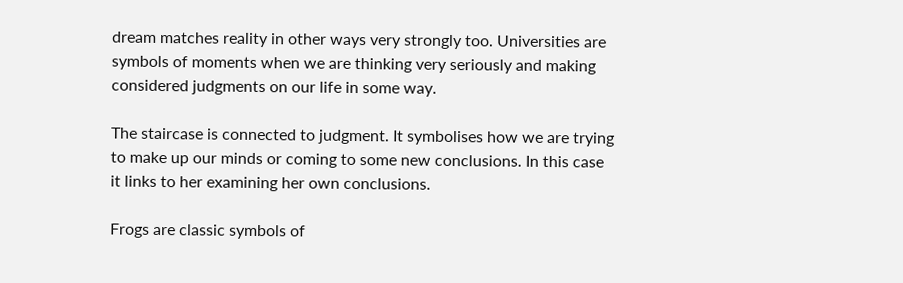dream matches reality in other ways very strongly too. Universities are symbols of moments when we are thinking very seriously and making considered judgments on our life in some way.

The staircase is connected to judgment. It symbolises how we are trying to make up our minds or coming to some new conclusions. In this case it links to her examining her own conclusions.

Frogs are classic symbols of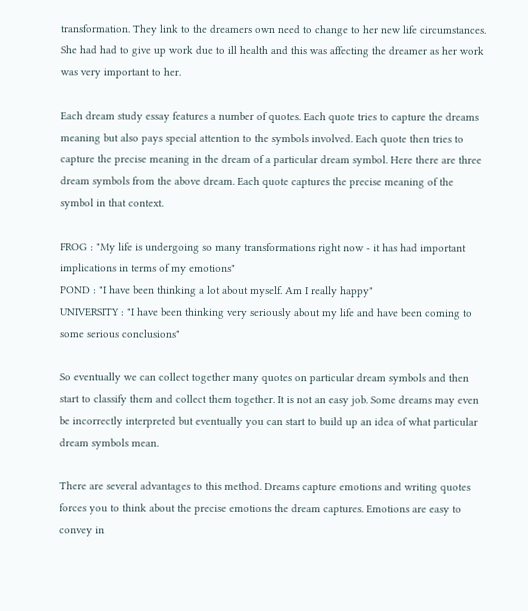transformation. They link to the dreamers own need to change to her new life circumstances. She had had to give up work due to ill health and this was affecting the dreamer as her work was very important to her.

Each dream study essay features a number of quotes. Each quote tries to capture the dreams meaning but also pays special attention to the symbols involved. Each quote then tries to capture the precise meaning in the dream of a particular dream symbol. Here there are three dream symbols from the above dream. Each quote captures the precise meaning of the symbol in that context.

FROG : "My life is undergoing so many transformations right now - it has had important implications in terms of my emotions"
POND : "I have been thinking a lot about myself. Am I really happy"
UNIVERSITY : "I have been thinking very seriously about my life and have been coming to some serious conclusions"

So eventually we can collect together many quotes on particular dream symbols and then start to classify them and collect them together. It is not an easy job. Some dreams may even be incorrectly interpreted but eventually you can start to build up an idea of what particular dream symbols mean.

There are several advantages to this method. Dreams capture emotions and writing quotes forces you to think about the precise emotions the dream captures. Emotions are easy to convey in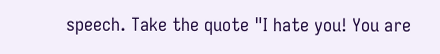speech. Take the quote "I hate you! You are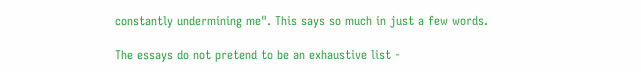constantly undermining me". This says so much in just a few words.

The essays do not pretend to be an exhaustive list -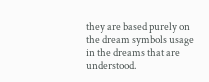they are based purely on the dream symbols usage in the dreams that are understood.